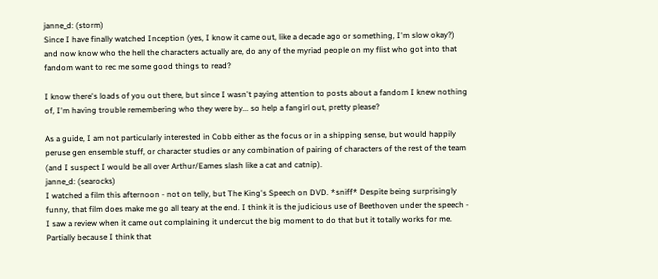janne_d: (storm)
Since I have finally watched Inception (yes, I know it came out, like a decade ago or something, I'm slow okay?) and now know who the hell the characters actually are, do any of the myriad people on my flist who got into that fandom want to rec me some good things to read?

I know there's loads of you out there, but since I wasn't paying attention to posts about a fandom I knew nothing of, I'm having trouble remembering who they were by... so help a fangirl out, pretty please?

As a guide, I am not particularly interested in Cobb either as the focus or in a shipping sense, but would happily peruse gen ensemble stuff, or character studies or any combination of pairing of characters of the rest of the team (and I suspect I would be all over Arthur/Eames slash like a cat and catnip).
janne_d: (searocks)
I watched a film this afternoon - not on telly, but The King's Speech on DVD. *sniff* Despite being surprisingly funny, that film does make me go all teary at the end. I think it is the judicious use of Beethoven under the speech - I saw a review when it came out complaining it undercut the big moment to do that but it totally works for me. Partially because I think that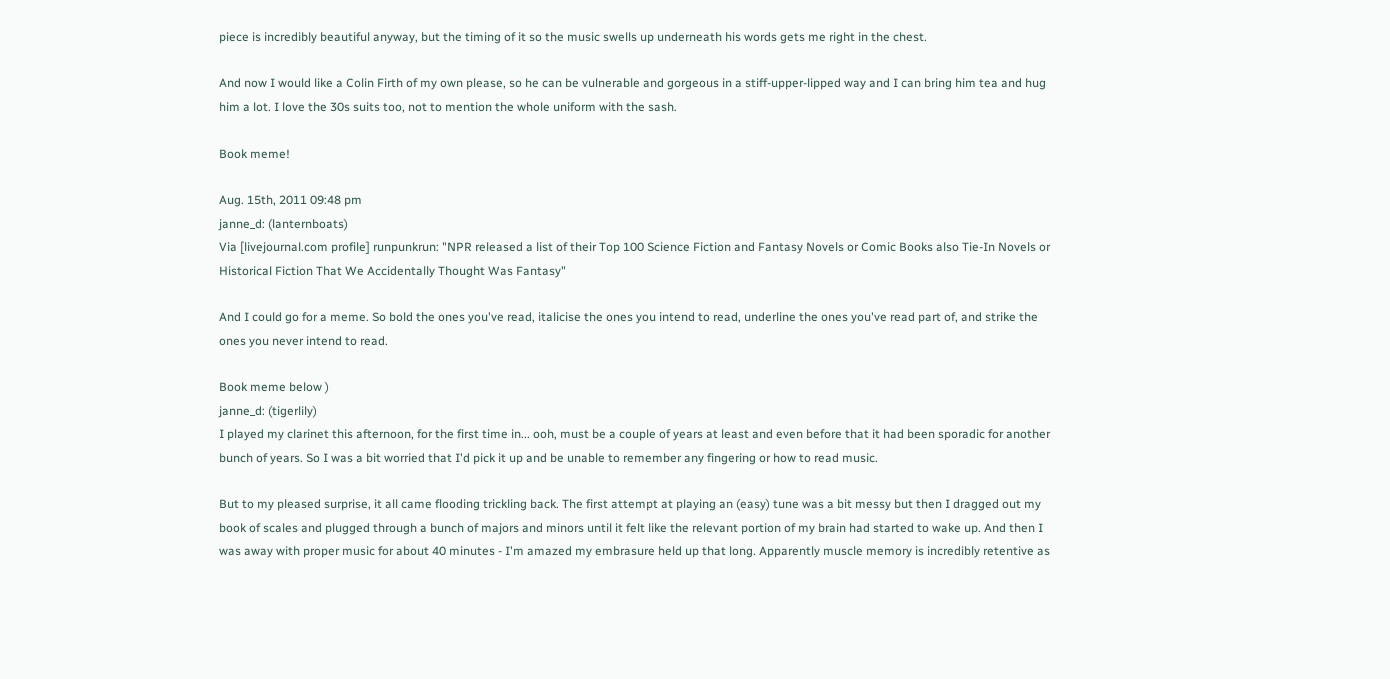piece is incredibly beautiful anyway, but the timing of it so the music swells up underneath his words gets me right in the chest.

And now I would like a Colin Firth of my own please, so he can be vulnerable and gorgeous in a stiff-upper-lipped way and I can bring him tea and hug him a lot. I love the 30s suits too, not to mention the whole uniform with the sash.

Book meme!

Aug. 15th, 2011 09:48 pm
janne_d: (lanternboats)
Via [livejournal.com profile] runpunkrun: "NPR released a list of their Top 100 Science Fiction and Fantasy Novels or Comic Books also Tie-In Novels or Historical Fiction That We Accidentally Thought Was Fantasy"

And I could go for a meme. So bold the ones you've read, italicise the ones you intend to read, underline the ones you've read part of, and strike the ones you never intend to read.

Book meme below )
janne_d: (tigerlily)
I played my clarinet this afternoon, for the first time in... ooh, must be a couple of years at least and even before that it had been sporadic for another bunch of years. So I was a bit worried that I'd pick it up and be unable to remember any fingering or how to read music.

But to my pleased surprise, it all came flooding trickling back. The first attempt at playing an (easy) tune was a bit messy but then I dragged out my book of scales and plugged through a bunch of majors and minors until it felt like the relevant portion of my brain had started to wake up. And then I was away with proper music for about 40 minutes - I'm amazed my embrasure held up that long. Apparently muscle memory is incredibly retentive as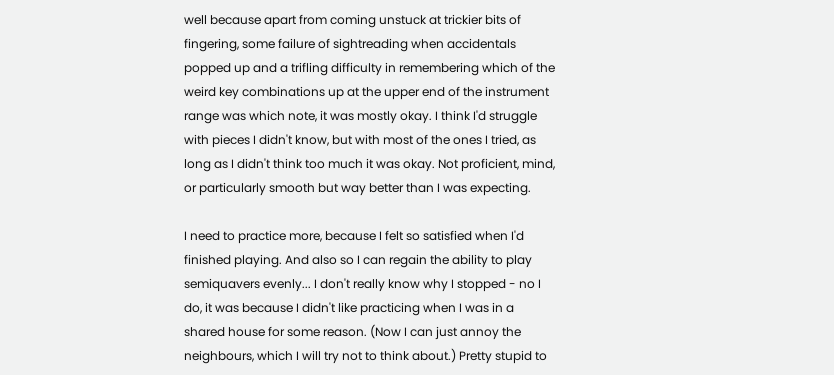well because apart from coming unstuck at trickier bits of fingering, some failure of sightreading when accidentals popped up and a trifling difficulty in remembering which of the weird key combinations up at the upper end of the instrument range was which note, it was mostly okay. I think I'd struggle with pieces I didn't know, but with most of the ones I tried, as long as I didn't think too much it was okay. Not proficient, mind, or particularly smooth but way better than I was expecting.

I need to practice more, because I felt so satisfied when I'd finished playing. And also so I can regain the ability to play semiquavers evenly... I don't really know why I stopped - no I do, it was because I didn't like practicing when I was in a shared house for some reason. (Now I can just annoy the neighbours, which I will try not to think about.) Pretty stupid to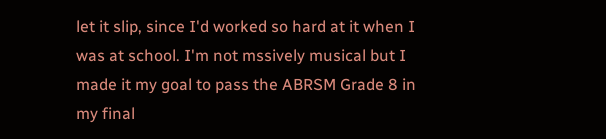let it slip, since I'd worked so hard at it when I was at school. I'm not mssively musical but I made it my goal to pass the ABRSM Grade 8 in my final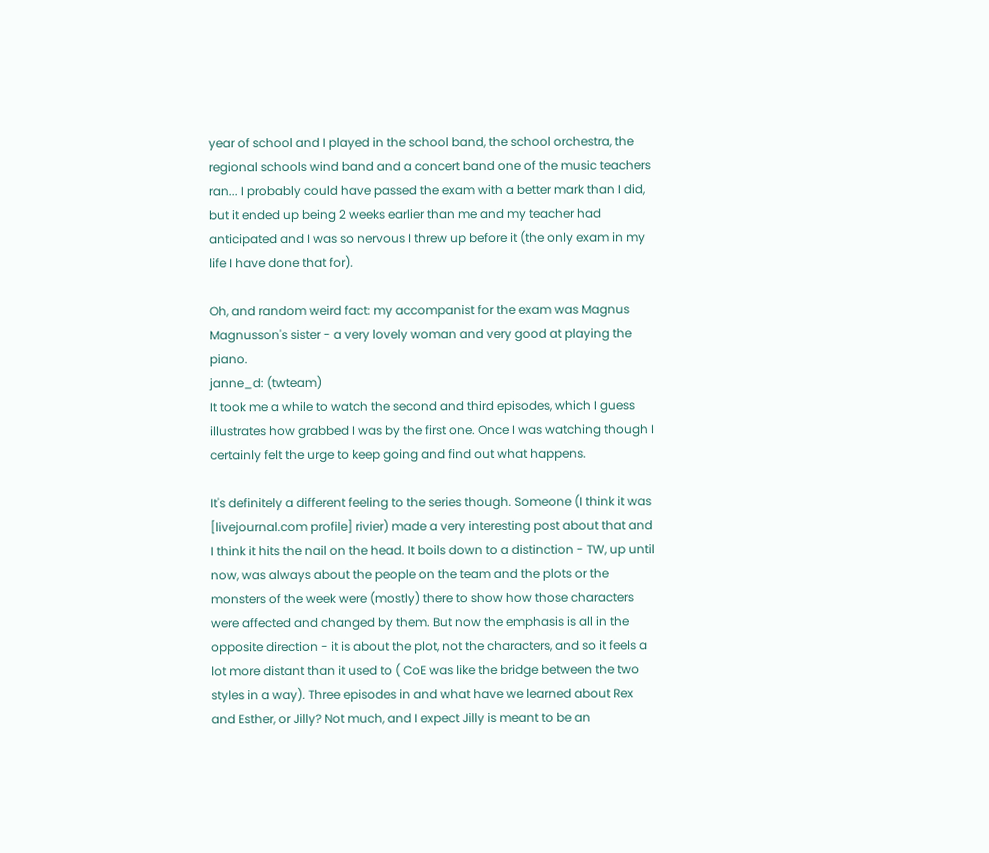year of school and I played in the school band, the school orchestra, the regional schools wind band and a concert band one of the music teachers ran... I probably could have passed the exam with a better mark than I did, but it ended up being 2 weeks earlier than me and my teacher had anticipated and I was so nervous I threw up before it (the only exam in my life I have done that for).

Oh, and random weird fact: my accompanist for the exam was Magnus Magnusson's sister - a very lovely woman and very good at playing the piano.
janne_d: (twteam)
It took me a while to watch the second and third episodes, which I guess illustrates how grabbed I was by the first one. Once I was watching though I certainly felt the urge to keep going and find out what happens.

It's definitely a different feeling to the series though. Someone (I think it was [livejournal.com profile] rivier) made a very interesting post about that and I think it hits the nail on the head. It boils down to a distinction - TW, up until now, was always about the people on the team and the plots or the monsters of the week were (mostly) there to show how those characters were affected and changed by them. But now the emphasis is all in the opposite direction - it is about the plot, not the characters, and so it feels a lot more distant than it used to ( CoE was like the bridge between the two styles in a way). Three episodes in and what have we learned about Rex and Esther, or Jilly? Not much, and I expect Jilly is meant to be an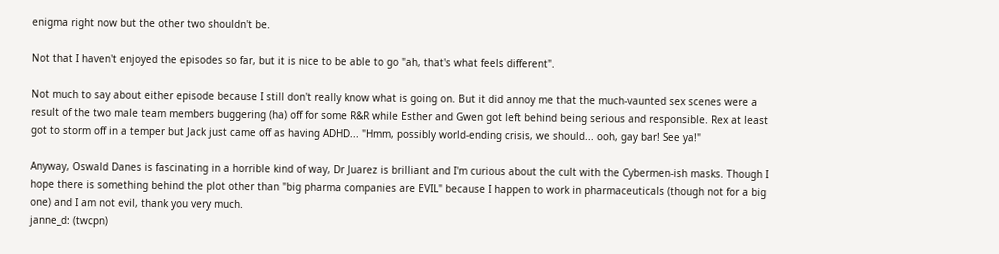enigma right now but the other two shouldn't be.

Not that I haven't enjoyed the episodes so far, but it is nice to be able to go "ah, that's what feels different".

Not much to say about either episode because I still don't really know what is going on. But it did annoy me that the much-vaunted sex scenes were a result of the two male team members buggering (ha) off for some R&R while Esther and Gwen got left behind being serious and responsible. Rex at least got to storm off in a temper but Jack just came off as having ADHD... "Hmm, possibly world-ending crisis, we should... ooh, gay bar! See ya!"

Anyway, Oswald Danes is fascinating in a horrible kind of way, Dr Juarez is brilliant and I'm curious about the cult with the Cybermen-ish masks. Though I hope there is something behind the plot other than "big pharma companies are EVIL" because I happen to work in pharmaceuticals (though not for a big one) and I am not evil, thank you very much.
janne_d: (twcpn)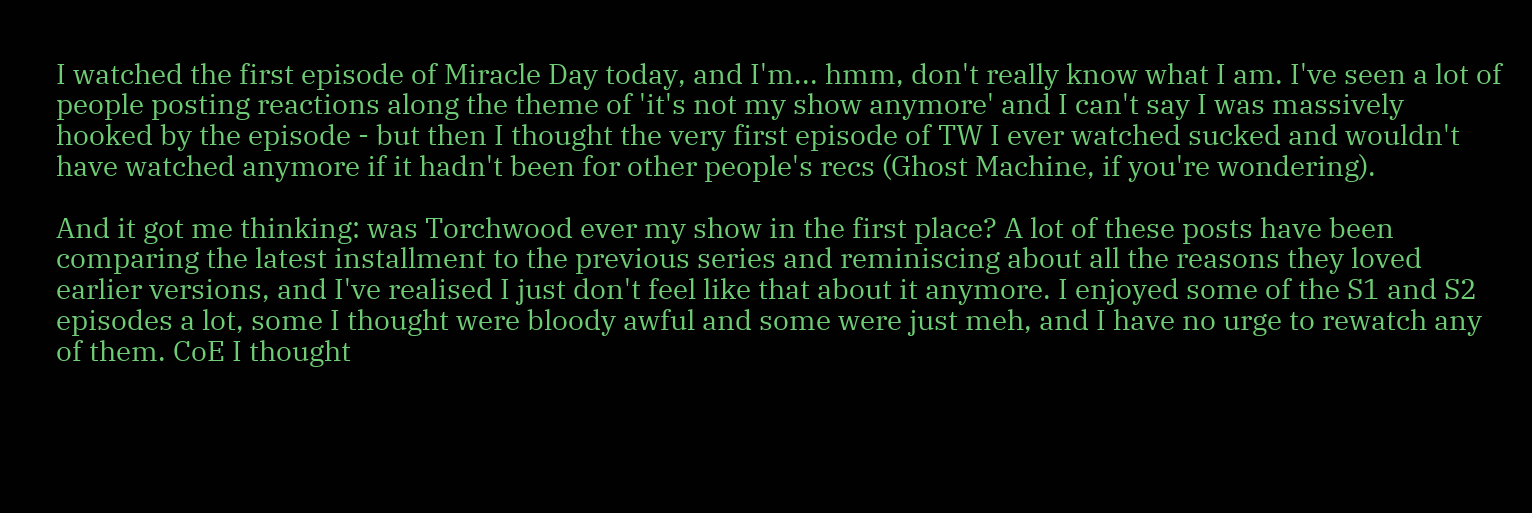I watched the first episode of Miracle Day today, and I'm... hmm, don't really know what I am. I've seen a lot of people posting reactions along the theme of 'it's not my show anymore' and I can't say I was massively hooked by the episode - but then I thought the very first episode of TW I ever watched sucked and wouldn't have watched anymore if it hadn't been for other people's recs (Ghost Machine, if you're wondering).

And it got me thinking: was Torchwood ever my show in the first place? A lot of these posts have been comparing the latest installment to the previous series and reminiscing about all the reasons they loved earlier versions, and I've realised I just don't feel like that about it anymore. I enjoyed some of the S1 and S2 episodes a lot, some I thought were bloody awful and some were just meh, and I have no urge to rewatch any of them. CoE I thought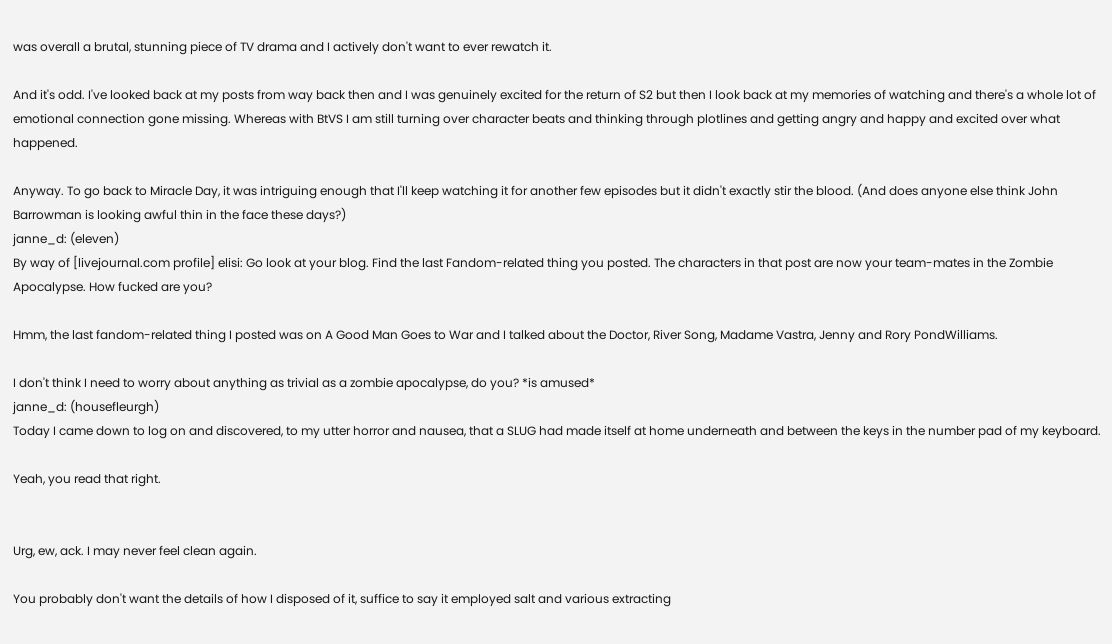was overall a brutal, stunning piece of TV drama and I actively don't want to ever rewatch it.

And it's odd. I've looked back at my posts from way back then and I was genuinely excited for the return of S2 but then I look back at my memories of watching and there's a whole lot of emotional connection gone missing. Whereas with BtVS I am still turning over character beats and thinking through plotlines and getting angry and happy and excited over what happened.

Anyway. To go back to Miracle Day, it was intriguing enough that I'll keep watching it for another few episodes but it didn't exactly stir the blood. (And does anyone else think John Barrowman is looking awful thin in the face these days?)
janne_d: (eleven)
By way of [livejournal.com profile] elisi: Go look at your blog. Find the last Fandom-related thing you posted. The characters in that post are now your team-mates in the Zombie Apocalypse. How fucked are you?

Hmm, the last fandom-related thing I posted was on A Good Man Goes to War and I talked about the Doctor, River Song, Madame Vastra, Jenny and Rory PondWilliams.

I don't think I need to worry about anything as trivial as a zombie apocalypse, do you? *is amused*
janne_d: (housefleurgh)
Today I came down to log on and discovered, to my utter horror and nausea, that a SLUG had made itself at home underneath and between the keys in the number pad of my keyboard.

Yeah, you read that right.


Urg, ew, ack. I may never feel clean again.

You probably don't want the details of how I disposed of it, suffice to say it employed salt and various extracting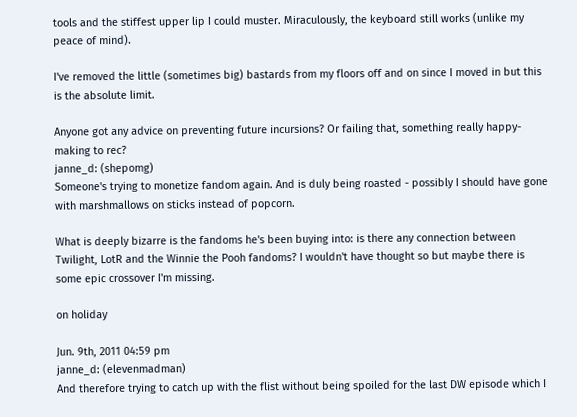tools and the stiffest upper lip I could muster. Miraculously, the keyboard still works (unlike my peace of mind).

I've removed the little (sometimes big) bastards from my floors off and on since I moved in but this is the absolute limit.

Anyone got any advice on preventing future incursions? Or failing that, something really happy-making to rec?
janne_d: (shepomg)
Someone's trying to monetize fandom again. And is duly being roasted - possibly I should have gone with marshmallows on sticks instead of popcorn.

What is deeply bizarre is the fandoms he's been buying into: is there any connection between Twilight, LotR and the Winnie the Pooh fandoms? I wouldn't have thought so but maybe there is some epic crossover I'm missing.

on holiday

Jun. 9th, 2011 04:59 pm
janne_d: (elevenmadman)
And therefore trying to catch up with the flist without being spoiled for the last DW episode which I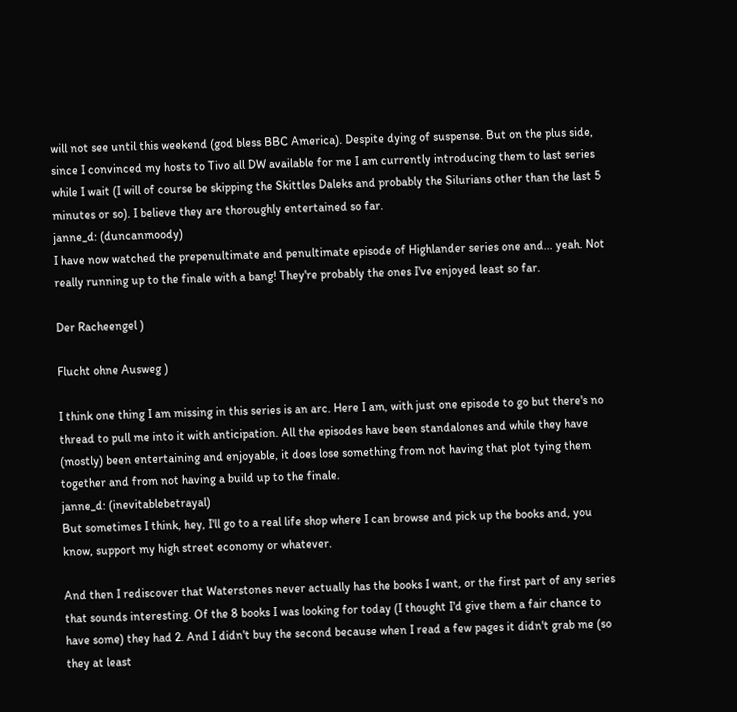will not see until this weekend (god bless BBC America). Despite dying of suspense. But on the plus side, since I convinced my hosts to Tivo all DW available for me I am currently introducing them to last series while I wait (I will of course be skipping the Skittles Daleks and probably the Silurians other than the last 5 minutes or so). I believe they are thoroughly entertained so far.
janne_d: (duncanmoody)
I have now watched the prepenultimate and penultimate episode of Highlander series one and... yeah. Not really running up to the finale with a bang! They're probably the ones I've enjoyed least so far.

Der Racheengel )

Flucht ohne Ausweg )

I think one thing I am missing in this series is an arc. Here I am, with just one episode to go but there's no thread to pull me into it with anticipation. All the episodes have been standalones and while they have (mostly) been entertaining and enjoyable, it does lose something from not having that plot tying them together and from not having a build up to the finale.
janne_d: (inevitablebetrayal)
But sometimes I think, hey, I'll go to a real life shop where I can browse and pick up the books and, you know, support my high street economy or whatever.

And then I rediscover that Waterstones never actually has the books I want, or the first part of any series that sounds interesting. Of the 8 books I was looking for today (I thought I'd give them a fair chance to have some) they had 2. And I didn't buy the second because when I read a few pages it didn't grab me (so they at least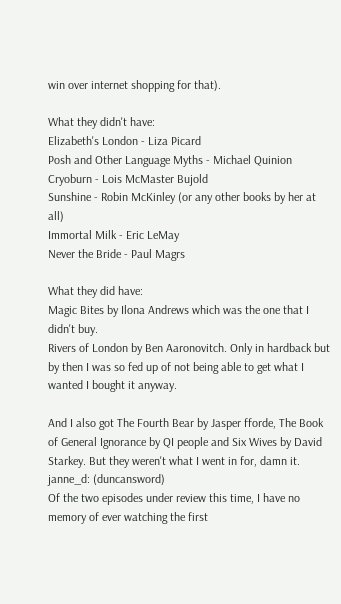win over internet shopping for that).

What they didn't have:
Elizabeth's London - Liza Picard
Posh and Other Language Myths - Michael Quinion
Cryoburn - Lois McMaster Bujold
Sunshine - Robin McKinley (or any other books by her at all)
Immortal Milk - Eric LeMay
Never the Bride - Paul Magrs

What they did have:
Magic Bites by Ilona Andrews which was the one that I didn't buy.
Rivers of London by Ben Aaronovitch. Only in hardback but by then I was so fed up of not being able to get what I wanted I bought it anyway.

And I also got The Fourth Bear by Jasper fforde, The Book of General Ignorance by QI people and Six Wives by David Starkey. But they weren't what I went in for, damn it.
janne_d: (duncansword)
Of the two episodes under review this time, I have no memory of ever watching the first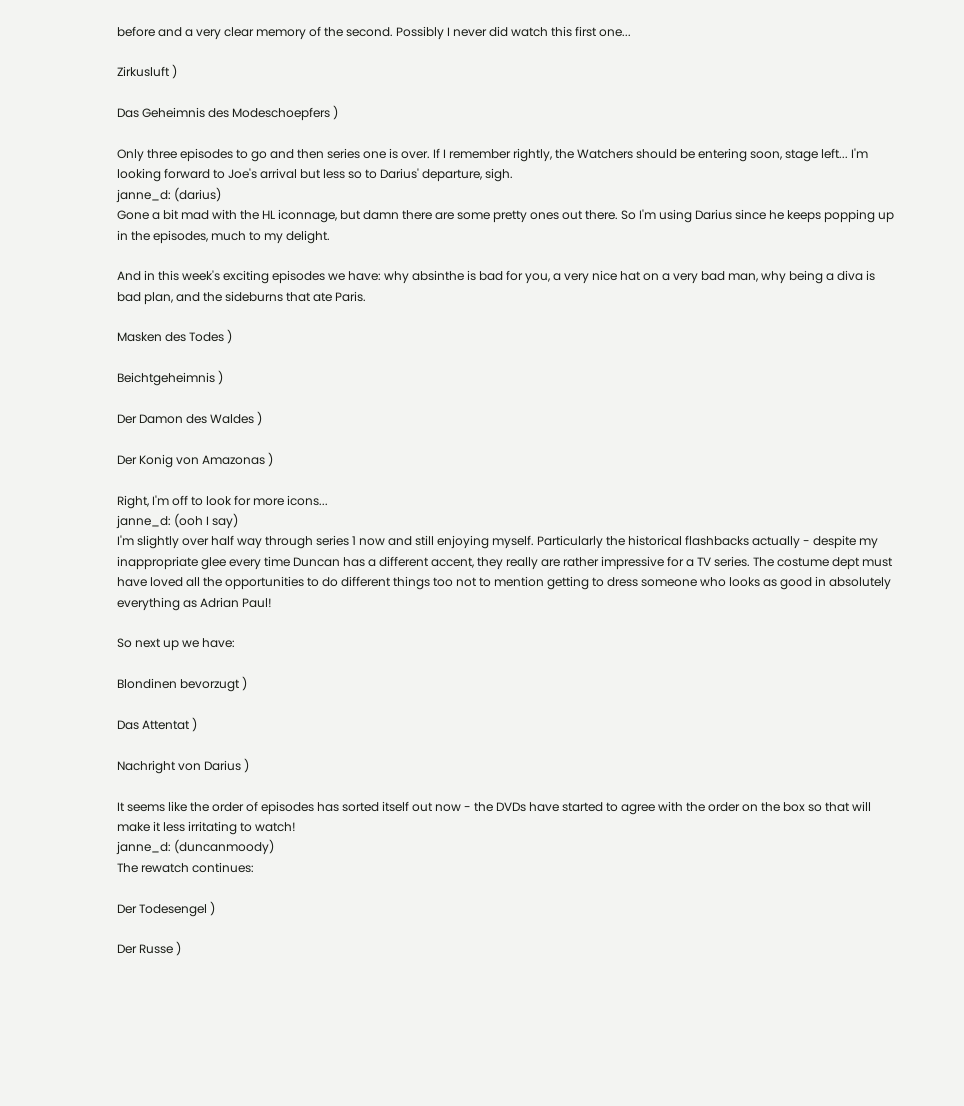before and a very clear memory of the second. Possibly I never did watch this first one...

Zirkusluft )

Das Geheimnis des Modeschoepfers )

Only three episodes to go and then series one is over. If I remember rightly, the Watchers should be entering soon, stage left... I'm looking forward to Joe's arrival but less so to Darius' departure, sigh.
janne_d: (darius)
Gone a bit mad with the HL iconnage, but damn there are some pretty ones out there. So I'm using Darius since he keeps popping up in the episodes, much to my delight.

And in this week's exciting episodes we have: why absinthe is bad for you, a very nice hat on a very bad man, why being a diva is bad plan, and the sideburns that ate Paris.

Masken des Todes )

Beichtgeheimnis )

Der Damon des Waldes )

Der Konig von Amazonas )

Right, I'm off to look for more icons...
janne_d: (ooh I say)
I'm slightly over half way through series 1 now and still enjoying myself. Particularly the historical flashbacks actually - despite my inappropriate glee every time Duncan has a different accent, they really are rather impressive for a TV series. The costume dept must have loved all the opportunities to do different things too not to mention getting to dress someone who looks as good in absolutely everything as Adrian Paul!

So next up we have:

Blondinen bevorzugt )

Das Attentat )

Nachright von Darius )

It seems like the order of episodes has sorted itself out now - the DVDs have started to agree with the order on the box so that will make it less irritating to watch!
janne_d: (duncanmoody)
The rewatch continues:

Der Todesengel )

Der Russe )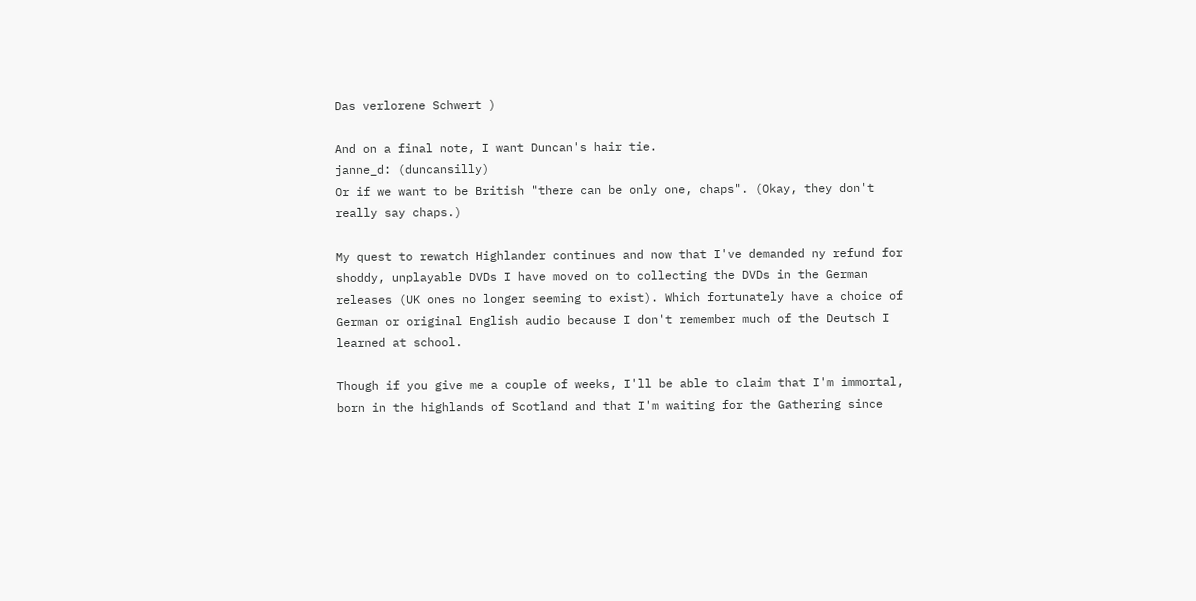Das verlorene Schwert )

And on a final note, I want Duncan's hair tie.
janne_d: (duncansilly)
Or if we want to be British "there can be only one, chaps". (Okay, they don't really say chaps.)

My quest to rewatch Highlander continues and now that I've demanded ny refund for shoddy, unplayable DVDs I have moved on to collecting the DVDs in the German releases (UK ones no longer seeming to exist). Which fortunately have a choice of German or original English audio because I don't remember much of the Deutsch I learned at school.

Though if you give me a couple of weeks, I'll be able to claim that I'm immortal, born in the highlands of Scotland and that I'm waiting for the Gathering since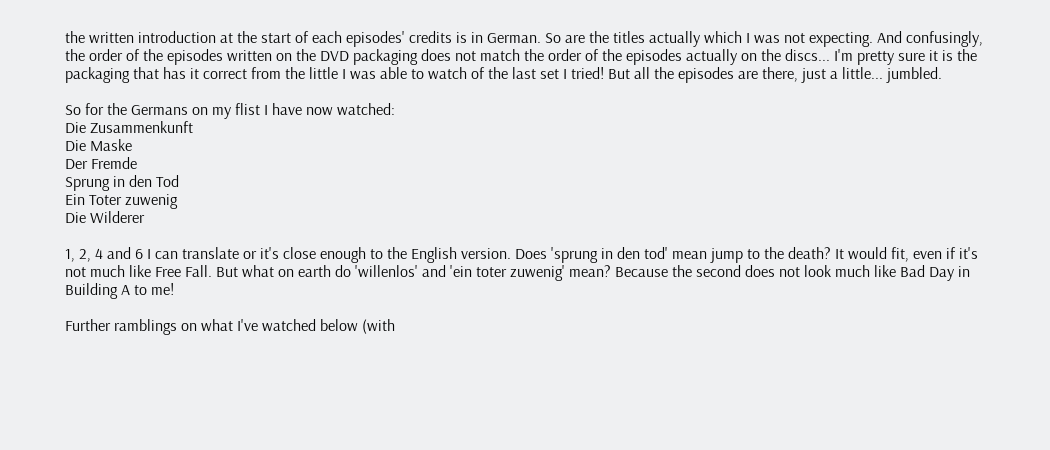the written introduction at the start of each episodes' credits is in German. So are the titles actually which I was not expecting. And confusingly, the order of the episodes written on the DVD packaging does not match the order of the episodes actually on the discs... I'm pretty sure it is the packaging that has it correct from the little I was able to watch of the last set I tried! But all the episodes are there, just a little... jumbled.

So for the Germans on my flist I have now watched:
Die Zusammenkunft
Die Maske
Der Fremde
Sprung in den Tod
Ein Toter zuwenig
Die Wilderer

1, 2, 4 and 6 I can translate or it's close enough to the English version. Does 'sprung in den tod' mean jump to the death? It would fit, even if it's not much like Free Fall. But what on earth do 'willenlos' and 'ein toter zuwenig' mean? Because the second does not look much like Bad Day in Building A to me!

Further ramblings on what I've watched below (with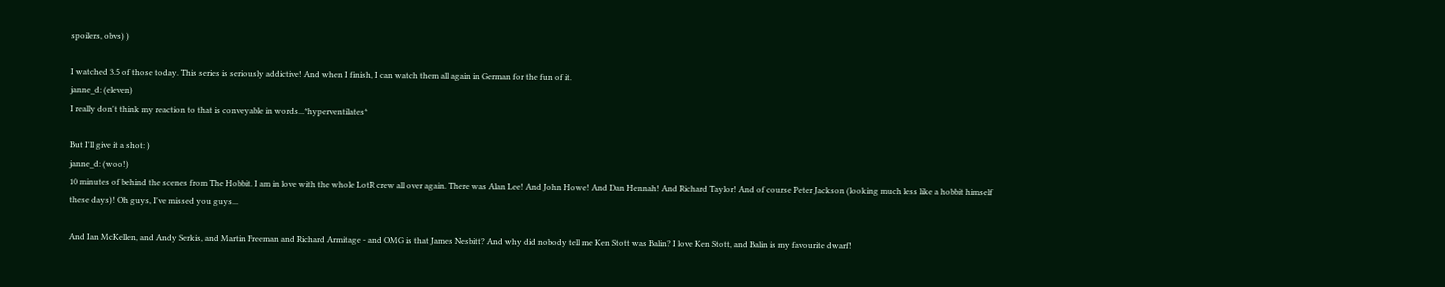spoilers, obvs) )

I watched 3.5 of those today. This series is seriously addictive! And when I finish, I can watch them all again in German for the fun of it.
janne_d: (eleven)
I really don't think my reaction to that is conveyable in words...*hyperventilates*

But I'll give it a shot: )
janne_d: (woo!)
10 minutes of behind the scenes from The Hobbit. I am in love with the whole LotR crew all over again. There was Alan Lee! And John Howe! And Dan Hennah! And Richard Taylor! And of course Peter Jackson (looking much less like a hobbit himself these days)! Oh guys, I've missed you guys...

And Ian McKellen, and Andy Serkis, and Martin Freeman and Richard Armitage - and OMG is that James Nesbitt? And why did nobody tell me Ken Stott was Balin? I love Ken Stott, and Balin is my favourite dwarf!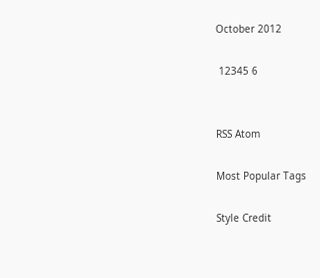October 2012

 12345 6


RSS Atom

Most Popular Tags

Style Credit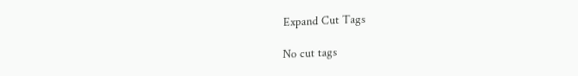Expand Cut Tags

No cut tags